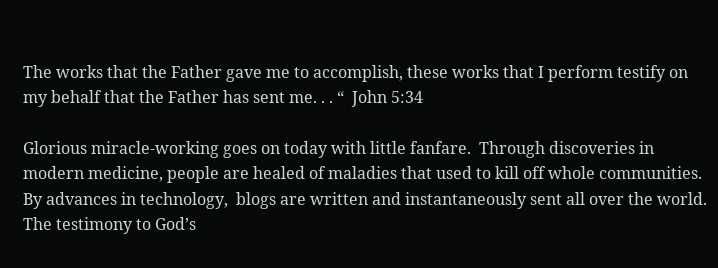The works that the Father gave me to accomplish, these works that I perform testify on my behalf that the Father has sent me. . . “  John 5:34

Glorious miracle-working goes on today with little fanfare.  Through discoveries in modern medicine, people are healed of maladies that used to kill off whole communities. By advances in technology,  blogs are written and instantaneously sent all over the world. The testimony to God’s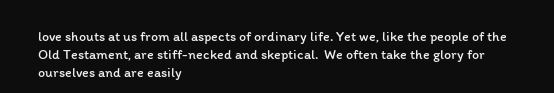love shouts at us from all aspects of ordinary life. Yet we, like the people of the Old Testament, are stiff-necked and skeptical.  We often take the glory for ourselves and are easily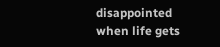disappointed when life gets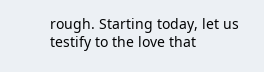rough. Starting today, let us testify to the love that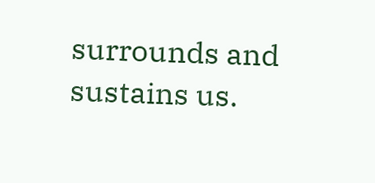surrounds and sustains us.